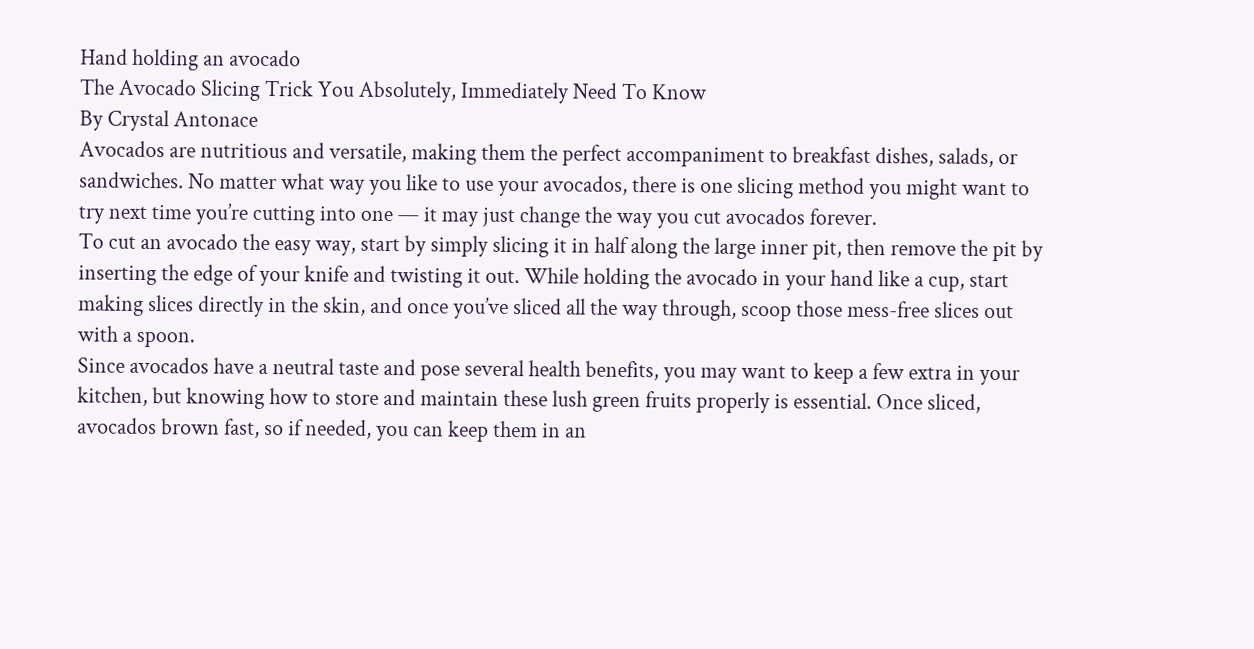Hand holding an avocado
The Avocado Slicing Trick You Absolutely, Immediately Need To Know
By Crystal Antonace
Avocados are nutritious and versatile, making them the perfect accompaniment to breakfast dishes, salads, or sandwiches. No matter what way you like to use your avocados, there is one slicing method you might want to try next time you’re cutting into one — it may just change the way you cut avocados forever.
To cut an avocado the easy way, start by simply slicing it in half along the large inner pit, then remove the pit by inserting the edge of your knife and twisting it out. While holding the avocado in your hand like a cup, start making slices directly in the skin, and once you’ve sliced all the way through, scoop those mess-free slices out with a spoon.
Since avocados have a neutral taste and pose several health benefits, you may want to keep a few extra in your kitchen, but knowing how to store and maintain these lush green fruits properly is essential. Once sliced, avocados brown fast, so if needed, you can keep them in an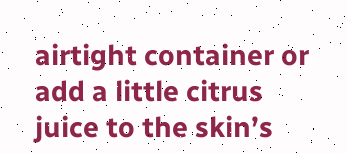airtight container or add a little citrus juice to the skin’s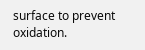surface to prevent oxidation.